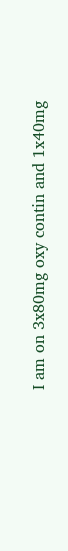I am on 3x80mg oxy contin and 1x40mg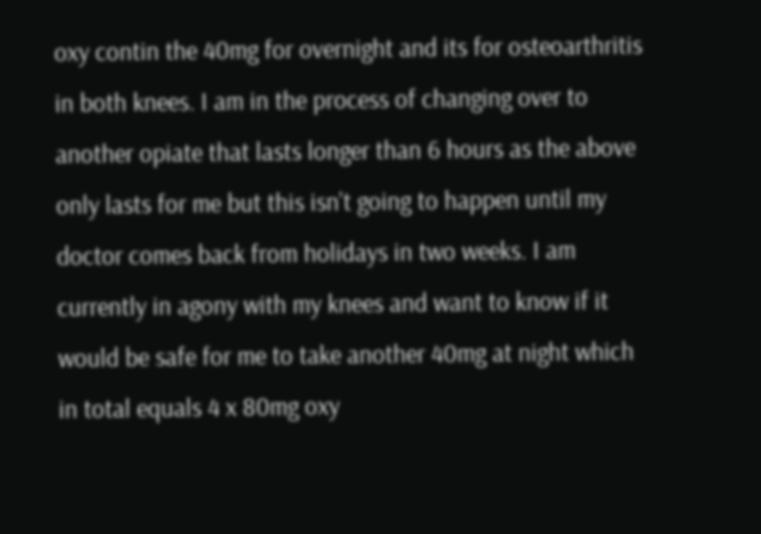oxy contin the 40mg for overnight and its for osteoarthritis in both knees. I am in the process of changing over to another opiate that lasts longer than 6 hours as the above only lasts for me but this isn't going to happen until my doctor comes back from holidays in two weeks. I am currently in agony with my knees and want to know if it would be safe for me to take another 40mg at night which in total equals 4 x 80mg oxy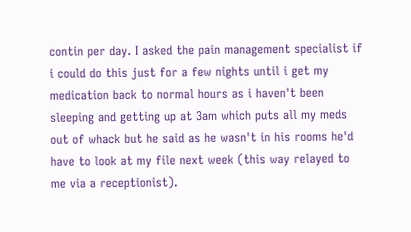contin per day. I asked the pain management specialist if i could do this just for a few nights until i get my medication back to normal hours as i haven't been sleeping and getting up at 3am which puts all my meds out of whack but he said as he wasn't in his rooms he'd have to look at my file next week (this way relayed to me via a receptionist).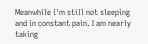Meanwhile i'm still not sleeping and in constant pain. I am nearly taking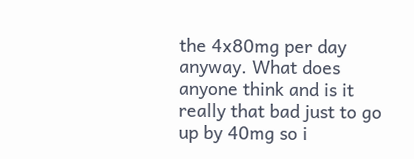the 4x80mg per day anyway. What does anyone think and is it really that bad just to go up by 40mg so i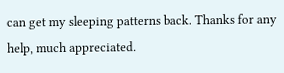can get my sleeping patterns back. Thanks for any help, much appreciated.